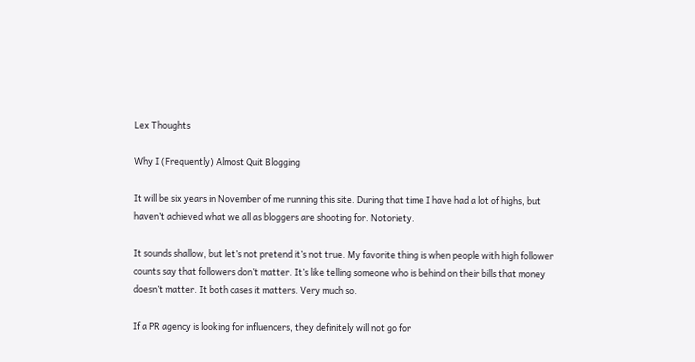Lex Thoughts

Why I (Frequently) Almost Quit Blogging

It will be six years in November of me running this site. During that time I have had a lot of highs, but haven’t achieved what we all as bloggers are shooting for. Notoriety.

It sounds shallow, but let’s not pretend it’s not true. My favorite thing is when people with high follower counts say that followers don’t matter. It’s like telling someone who is behind on their bills that money doesn’t matter. It both cases it matters. Very much so.

If a PR agency is looking for influencers, they definitely will not go for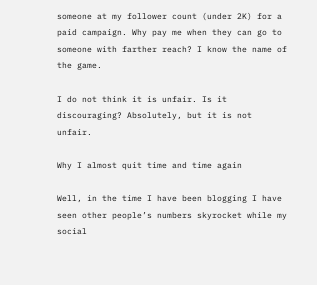someone at my follower count (under 2K) for a paid campaign. Why pay me when they can go to someone with farther reach? I know the name of the game.

I do not think it is unfair. Is it discouraging? Absolutely, but it is not unfair.

Why I almost quit time and time again

Well, in the time I have been blogging I have seen other people’s numbers skyrocket while my social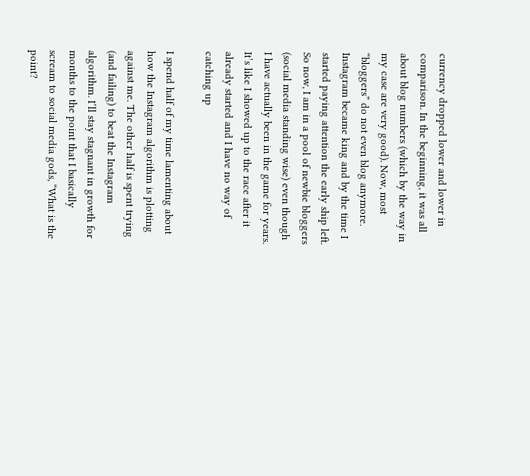currency dropped lower and lower in comparison. In the beginning, it was all about blog numbers (which by the way in my case are very good). Now, most “bloggers” do not even blog anymore. Instagram became king and by the time I started paying attention the early ship left. So now, I am in a pool of newbie bloggers (social media standing wise) even though I have actually been in the game for years. It’s like I showed up to the race after it already started and I have no way of catching up

I spend half of my time lamenting about how the Instagram algorithm is plotting against me. The other half is spent trying (and failing) to beat the Instagram algorithm. I’ll stay stagnant in growth for months to the point that I basically scream to social media gods, “What is the point?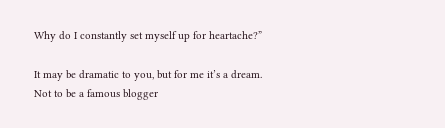Why do I constantly set myself up for heartache?”

It may be dramatic to you, but for me it’s a dream. Not to be a famous blogger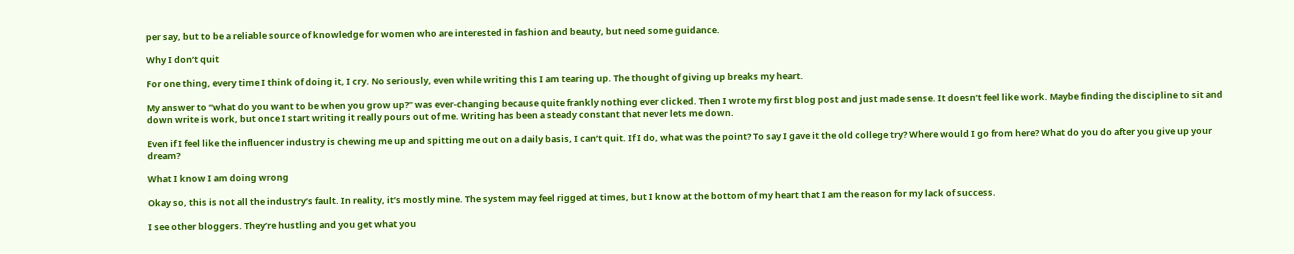per say, but to be a reliable source of knowledge for women who are interested in fashion and beauty, but need some guidance.

Why I don’t quit

For one thing, every time I think of doing it, I cry. No seriously, even while writing this I am tearing up. The thought of giving up breaks my heart.

My answer to “what do you want to be when you grow up?” was ever-changing because quite frankly nothing ever clicked. Then I wrote my first blog post and just made sense. It doesn’t feel like work. Maybe finding the discipline to sit and down write is work, but once I start writing it really pours out of me. Writing has been a steady constant that never lets me down.

Even if I feel like the influencer industry is chewing me up and spitting me out on a daily basis, I can’t quit. If I do, what was the point? To say I gave it the old college try? Where would I go from here? What do you do after you give up your dream?

What I know I am doing wrong

Okay so, this is not all the industry’s fault. In reality, it’s mostly mine. The system may feel rigged at times, but I know at the bottom of my heart that I am the reason for my lack of success.

I see other bloggers. They’re hustling and you get what you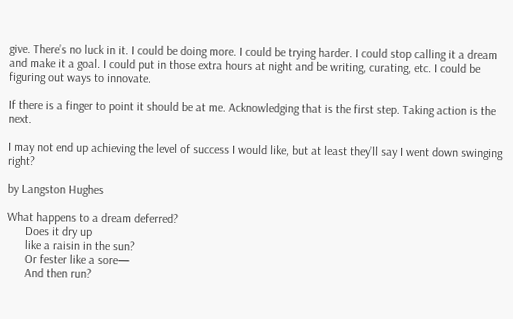give. There’s no luck in it. I could be doing more. I could be trying harder. I could stop calling it a dream and make it a goal. I could put in those extra hours at night and be writing, curating, etc. I could be figuring out ways to innovate.

If there is a finger to point it should be at me. Acknowledging that is the first step. Taking action is the next.

I may not end up achieving the level of success I would like, but at least they’ll say I went down swinging right?

by Langston Hughes

What happens to a dream deferred?
      Does it dry up
      like a raisin in the sun?
      Or fester like a sore—
      And then run?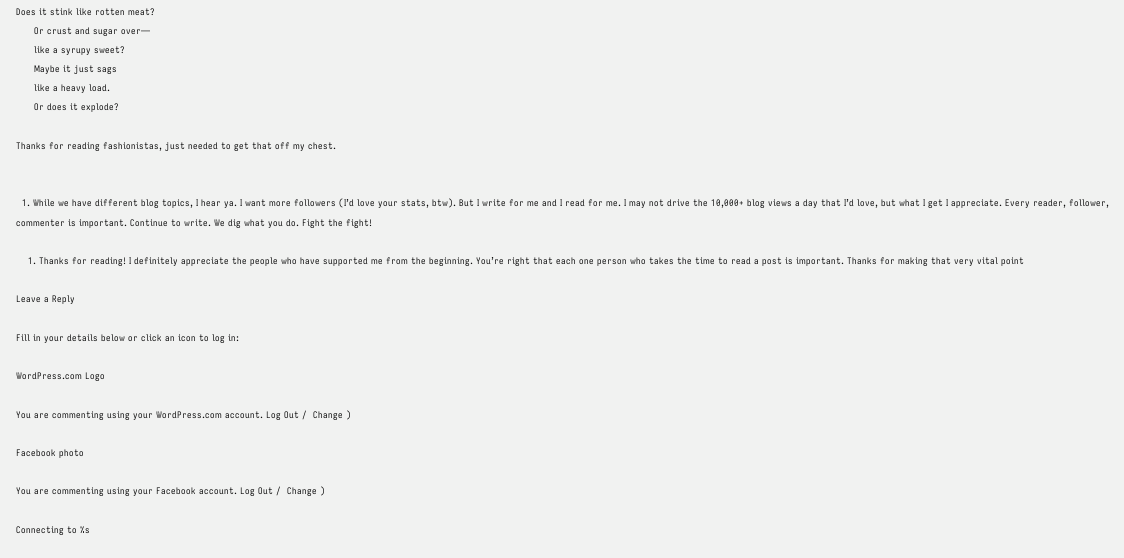Does it stink like rotten meat?
      Or crust and sugar over—
      like a syrupy sweet?
      Maybe it just sags
      like a heavy load.
      Or does it explode?

Thanks for reading fashionistas, just needed to get that off my chest.


  1. While we have different blog topics, I hear ya. I want more followers (I’d love your stats, btw). But I write for me and I read for me. I may not drive the 10,000+ blog views a day that I’d love, but what I get I appreciate. Every reader, follower, commenter is important. Continue to write. We dig what you do. Fight the fight!

    1. Thanks for reading! I definitely appreciate the people who have supported me from the beginning. You’re right that each one person who takes the time to read a post is important. Thanks for making that very vital point

Leave a Reply

Fill in your details below or click an icon to log in:

WordPress.com Logo

You are commenting using your WordPress.com account. Log Out /  Change )

Facebook photo

You are commenting using your Facebook account. Log Out /  Change )

Connecting to %s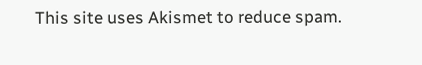This site uses Akismet to reduce spam.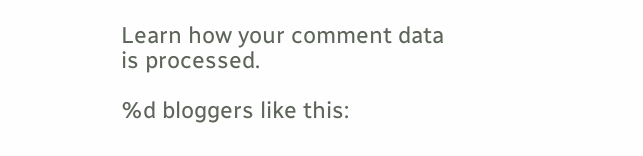Learn how your comment data is processed.

%d bloggers like this: